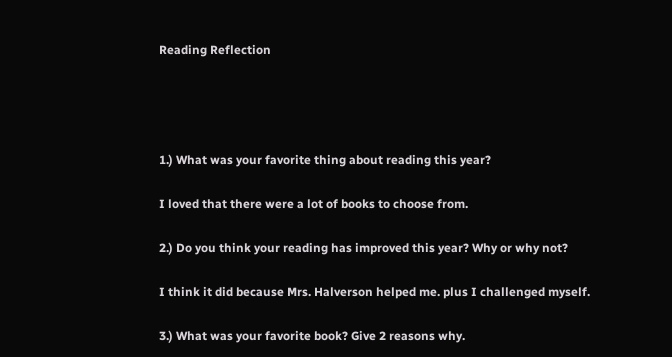Reading Reflection




1.) What was your favorite thing about reading this year?

I loved that there were a lot of books to choose from.

2.) Do you think your reading has improved this year? Why or why not?

I think it did because Mrs. Halverson helped me. plus I challenged myself.

3.) What was your favorite book? Give 2 reasons why.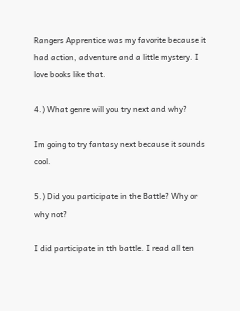Rangers Apprentice was my favorite because it had action, adventure and a little mystery. I love books like that.

4.) What genre will you try next and why?

Im going to try fantasy next because it sounds cool.

5.) Did you participate in the Battle? Why or why not?

I did participate in tth battle. I read all ten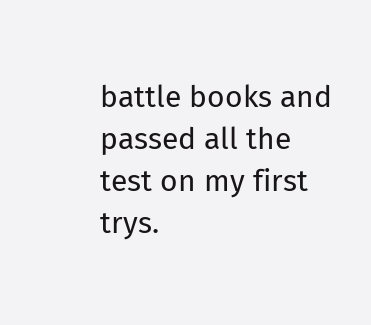battle books and passed all the test on my first trys.